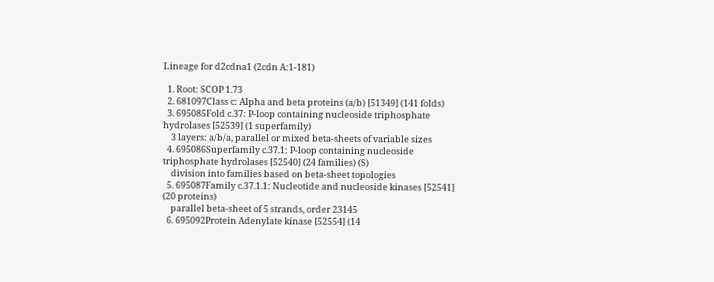Lineage for d2cdna1 (2cdn A:1-181)

  1. Root: SCOP 1.73
  2. 681097Class c: Alpha and beta proteins (a/b) [51349] (141 folds)
  3. 695085Fold c.37: P-loop containing nucleoside triphosphate hydrolases [52539] (1 superfamily)
    3 layers: a/b/a, parallel or mixed beta-sheets of variable sizes
  4. 695086Superfamily c.37.1: P-loop containing nucleoside triphosphate hydrolases [52540] (24 families) (S)
    division into families based on beta-sheet topologies
  5. 695087Family c.37.1.1: Nucleotide and nucleoside kinases [52541] (20 proteins)
    parallel beta-sheet of 5 strands, order 23145
  6. 695092Protein Adenylate kinase [52554] (14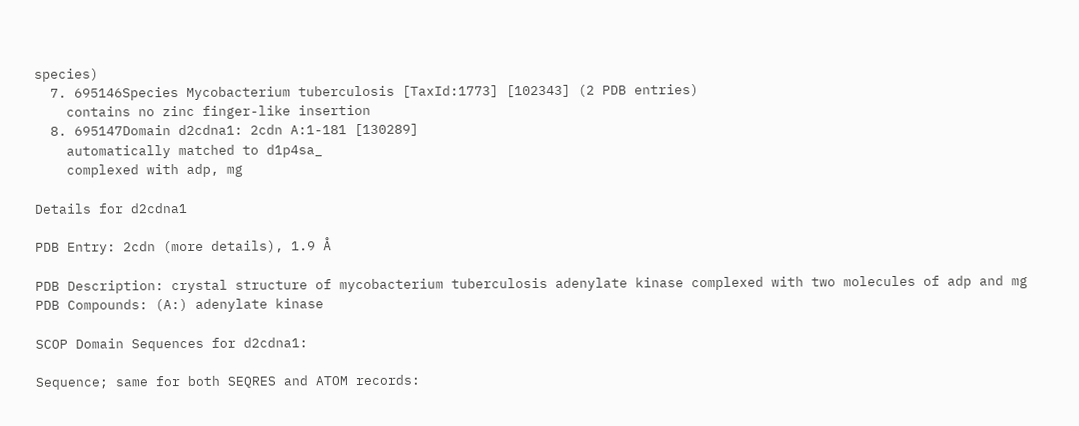species)
  7. 695146Species Mycobacterium tuberculosis [TaxId:1773] [102343] (2 PDB entries)
    contains no zinc finger-like insertion
  8. 695147Domain d2cdna1: 2cdn A:1-181 [130289]
    automatically matched to d1p4sa_
    complexed with adp, mg

Details for d2cdna1

PDB Entry: 2cdn (more details), 1.9 Å

PDB Description: crystal structure of mycobacterium tuberculosis adenylate kinase complexed with two molecules of adp and mg
PDB Compounds: (A:) adenylate kinase

SCOP Domain Sequences for d2cdna1:

Sequence; same for both SEQRES and ATOM records: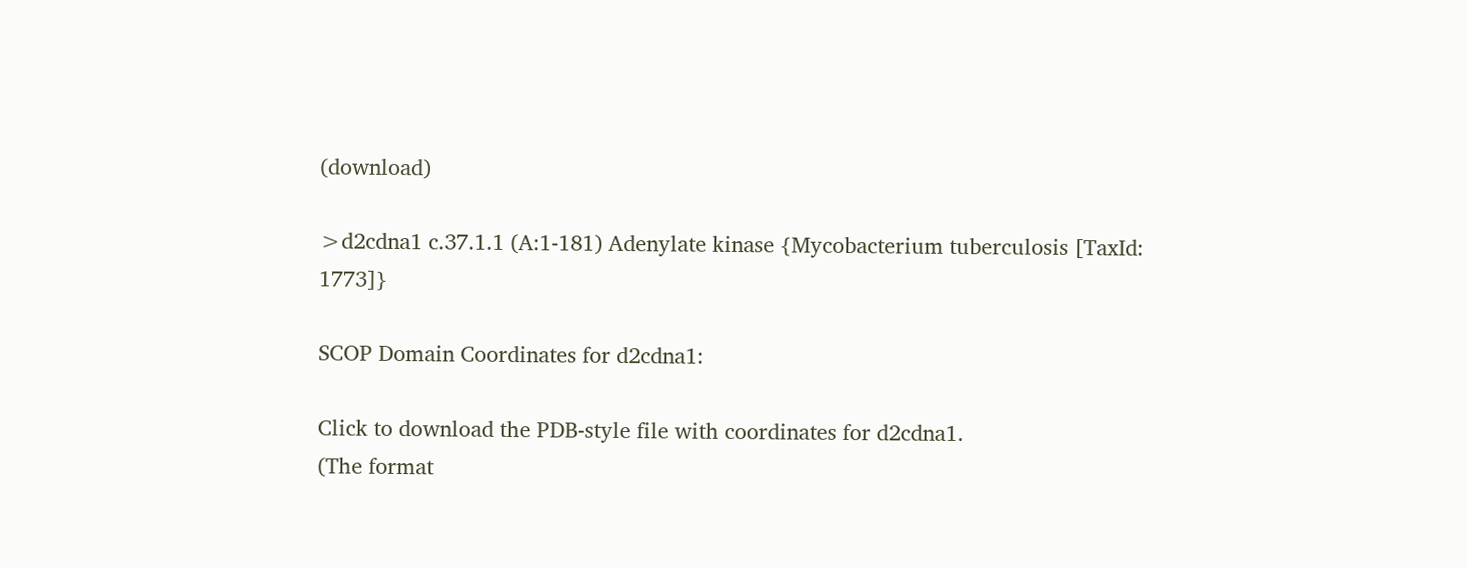(download)

>d2cdna1 c.37.1.1 (A:1-181) Adenylate kinase {Mycobacterium tuberculosis [TaxId: 1773]}

SCOP Domain Coordinates for d2cdna1:

Click to download the PDB-style file with coordinates for d2cdna1.
(The format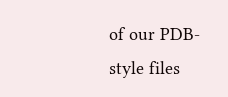of our PDB-style files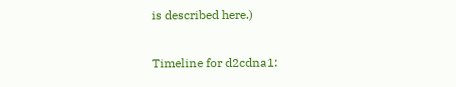is described here.)

Timeline for d2cdna1: